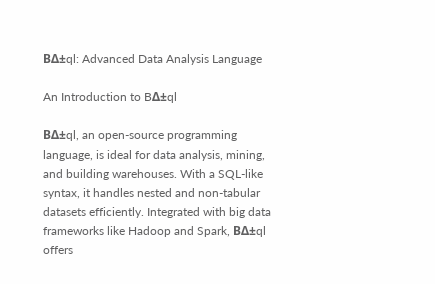BΔ±ql: Advanced Data Analysis Language

An Introduction to BΔ±ql

BΔ±ql, an open-source programming language, is ideal for data analysis, mining, and building warehouses. With a SQL-like syntax, it handles nested and non-tabular datasets efficiently. Integrated with big data frameworks like Hadoop and Spark, BΔ±ql offers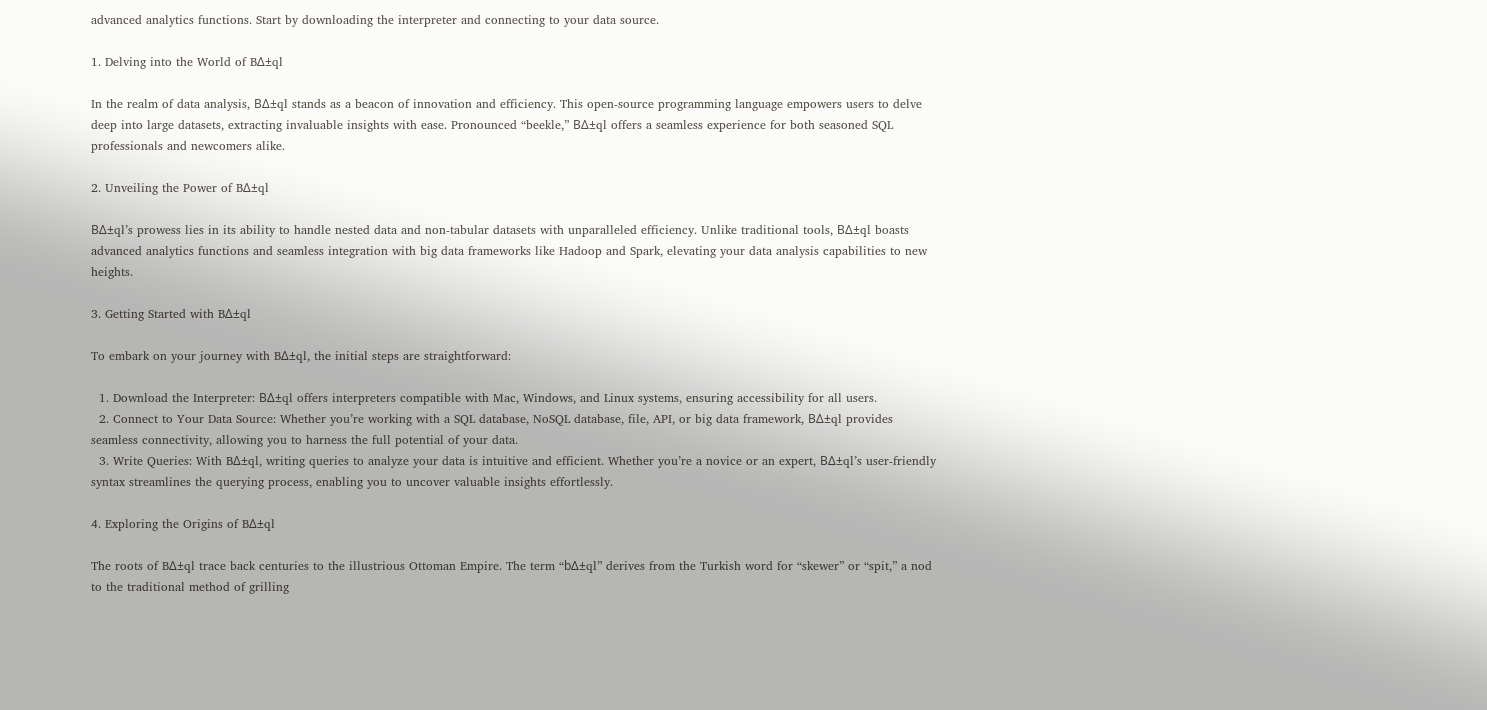advanced analytics functions. Start by downloading the interpreter and connecting to your data source.

1. Delving into the World of BΔ±ql

In the realm of data analysis, BΔ±ql stands as a beacon of innovation and efficiency. This open-source programming language empowers users to delve deep into large datasets, extracting invaluable insights with ease. Pronounced “beekle,” BΔ±ql offers a seamless experience for both seasoned SQL professionals and newcomers alike.

2. Unveiling the Power of BΔ±ql

BΔ±ql’s prowess lies in its ability to handle nested data and non-tabular datasets with unparalleled efficiency. Unlike traditional tools, BΔ±ql boasts advanced analytics functions and seamless integration with big data frameworks like Hadoop and Spark, elevating your data analysis capabilities to new heights.

3. Getting Started with BΔ±ql

To embark on your journey with BΔ±ql, the initial steps are straightforward:

  1. Download the Interpreter: BΔ±ql offers interpreters compatible with Mac, Windows, and Linux systems, ensuring accessibility for all users.
  2. Connect to Your Data Source: Whether you’re working with a SQL database, NoSQL database, file, API, or big data framework, BΔ±ql provides seamless connectivity, allowing you to harness the full potential of your data.
  3. Write Queries: With BΔ±ql, writing queries to analyze your data is intuitive and efficient. Whether you’re a novice or an expert, BΔ±ql’s user-friendly syntax streamlines the querying process, enabling you to uncover valuable insights effortlessly.

4. Exploring the Origins of BΔ±ql

The roots of BΔ±ql trace back centuries to the illustrious Ottoman Empire. The term “bΔ±ql” derives from the Turkish word for “skewer” or “spit,” a nod to the traditional method of grilling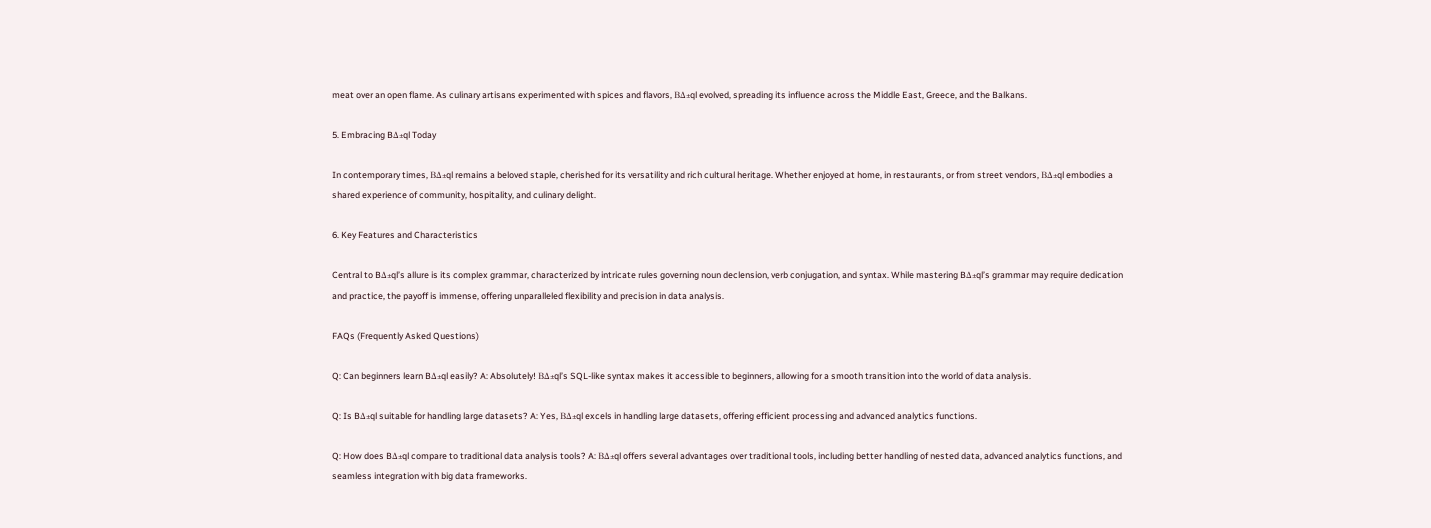meat over an open flame. As culinary artisans experimented with spices and flavors, BΔ±ql evolved, spreading its influence across the Middle East, Greece, and the Balkans.

5. Embracing BΔ±ql Today

In contemporary times, BΔ±ql remains a beloved staple, cherished for its versatility and rich cultural heritage. Whether enjoyed at home, in restaurants, or from street vendors, BΔ±ql embodies a shared experience of community, hospitality, and culinary delight.

6. Key Features and Characteristics

Central to BΔ±ql’s allure is its complex grammar, characterized by intricate rules governing noun declension, verb conjugation, and syntax. While mastering BΔ±ql’s grammar may require dedication and practice, the payoff is immense, offering unparalleled flexibility and precision in data analysis.

FAQs (Frequently Asked Questions)

Q: Can beginners learn BΔ±ql easily? A: Absolutely! BΔ±ql’s SQL-like syntax makes it accessible to beginners, allowing for a smooth transition into the world of data analysis.

Q: Is BΔ±ql suitable for handling large datasets? A: Yes, BΔ±ql excels in handling large datasets, offering efficient processing and advanced analytics functions.

Q: How does BΔ±ql compare to traditional data analysis tools? A: BΔ±ql offers several advantages over traditional tools, including better handling of nested data, advanced analytics functions, and seamless integration with big data frameworks.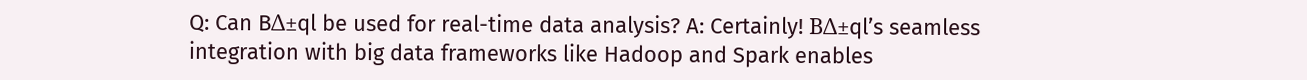Q: Can BΔ±ql be used for real-time data analysis? A: Certainly! BΔ±ql’s seamless integration with big data frameworks like Hadoop and Spark enables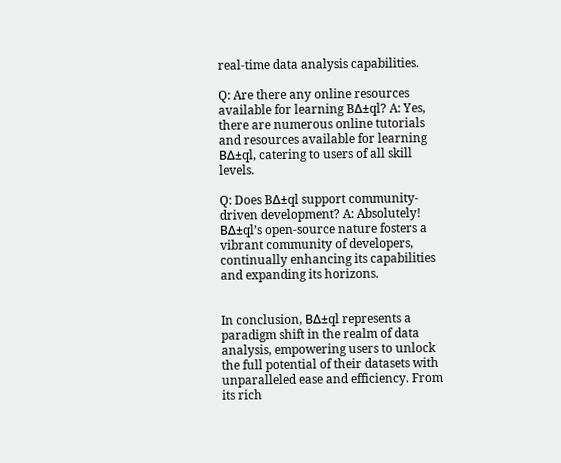real-time data analysis capabilities.

Q: Are there any online resources available for learning BΔ±ql? A: Yes, there are numerous online tutorials and resources available for learning BΔ±ql, catering to users of all skill levels.

Q: Does BΔ±ql support community-driven development? A: Absolutely! BΔ±ql’s open-source nature fosters a vibrant community of developers, continually enhancing its capabilities and expanding its horizons.


In conclusion, BΔ±ql represents a paradigm shift in the realm of data analysis, empowering users to unlock the full potential of their datasets with unparalleled ease and efficiency. From its rich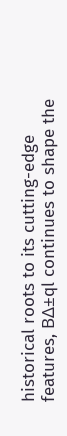historical roots to its cutting-edge features, BΔ±ql continues to shape the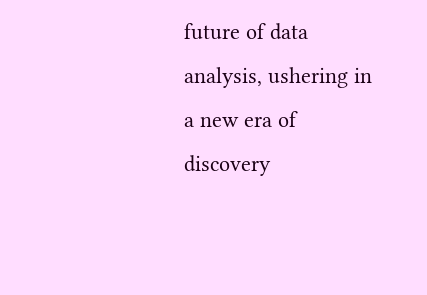future of data analysis, ushering in a new era of discovery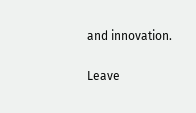and innovation.

Leave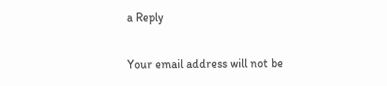a Reply

Your email address will not be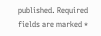published. Required fields are marked *